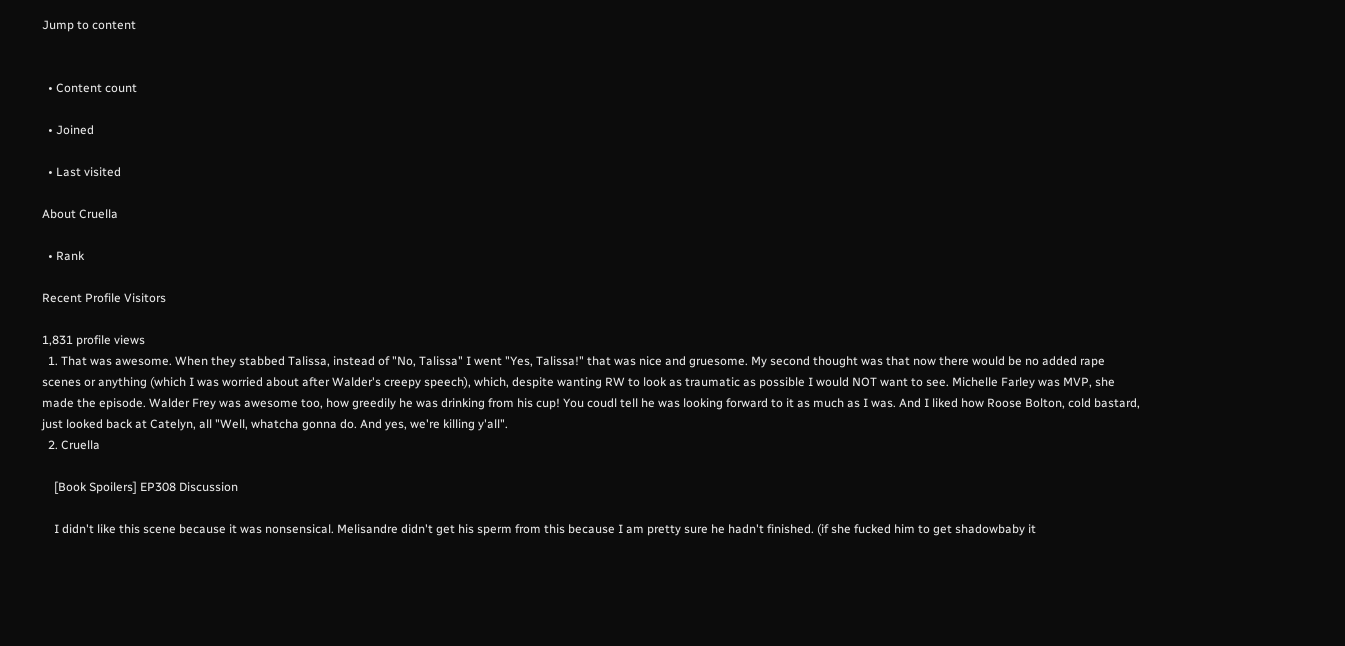Jump to content


  • Content count

  • Joined

  • Last visited

About Cruella

  • Rank

Recent Profile Visitors

1,831 profile views
  1. That was awesome. When they stabbed Talissa, instead of "No, Talissa" I went "Yes, Talissa!" that was nice and gruesome. My second thought was that now there would be no added rape scenes or anything (which I was worried about after Walder's creepy speech), which, despite wanting RW to look as traumatic as possible I would NOT want to see. Michelle Farley was MVP, she made the episode. Walder Frey was awesome too, how greedily he was drinking from his cup! You coudl tell he was looking forward to it as much as I was. And I liked how Roose Bolton, cold bastard, just looked back at Catelyn, all "Well, whatcha gonna do. And yes, we're killing y'all".
  2. Cruella

    [Book Spoilers] EP308 Discussion

    I didn't like this scene because it was nonsensical. Melisandre didn't get his sperm from this because I am pretty sure he hadn't finished. (if she fucked him to get shadowbaby it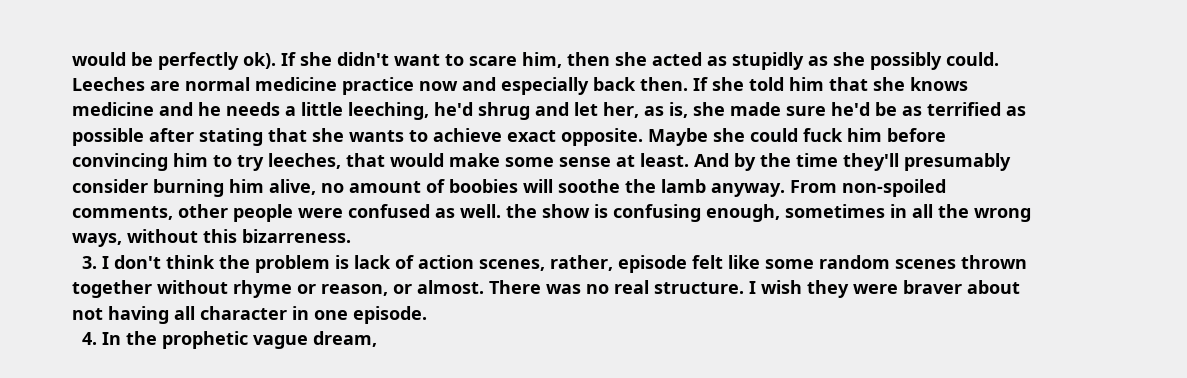would be perfectly ok). If she didn't want to scare him, then she acted as stupidly as she possibly could. Leeches are normal medicine practice now and especially back then. If she told him that she knows medicine and he needs a little leeching, he'd shrug and let her, as is, she made sure he'd be as terrified as possible after stating that she wants to achieve exact opposite. Maybe she could fuck him before convincing him to try leeches, that would make some sense at least. And by the time they'll presumably consider burning him alive, no amount of boobies will soothe the lamb anyway. From non-spoiled comments, other people were confused as well. the show is confusing enough, sometimes in all the wrong ways, without this bizarreness.
  3. I don't think the problem is lack of action scenes, rather, episode felt like some random scenes thrown together without rhyme or reason, or almost. There was no real structure. I wish they were braver about not having all character in one episode.
  4. In the prophetic vague dream,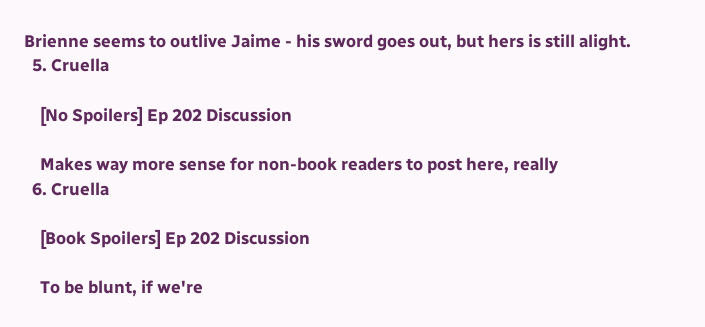Brienne seems to outlive Jaime - his sword goes out, but hers is still alight.
  5. Cruella

    [No Spoilers] Ep 202 Discussion

    Makes way more sense for non-book readers to post here, really
  6. Cruella

    [Book Spoilers] Ep 202 Discussion

    To be blunt, if we're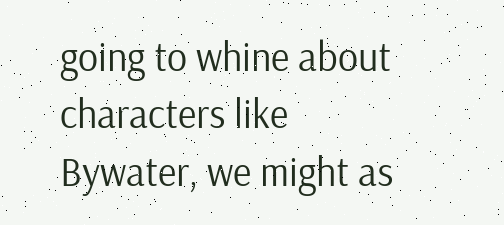going to whine about characters like Bywater, we might as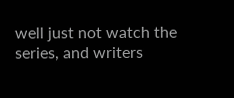well just not watch the series, and writers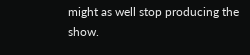might as well stop producing the show.